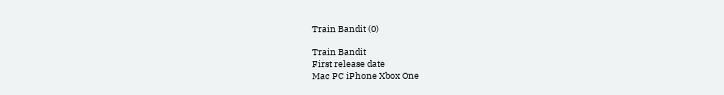Train Bandit (0)

Train Bandit
First release date
Mac PC iPhone Xbox One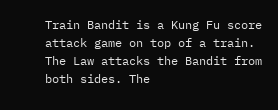Train Bandit is a Kung Fu score attack game on top of a train. The Law attacks the Bandit from both sides. The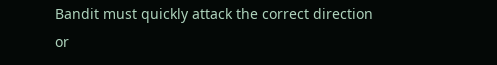Bandit must quickly attack the correct direction or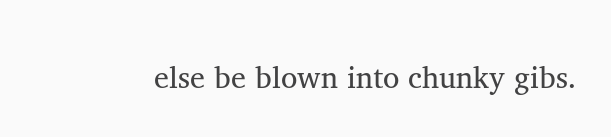else be blown into chunky gibs.